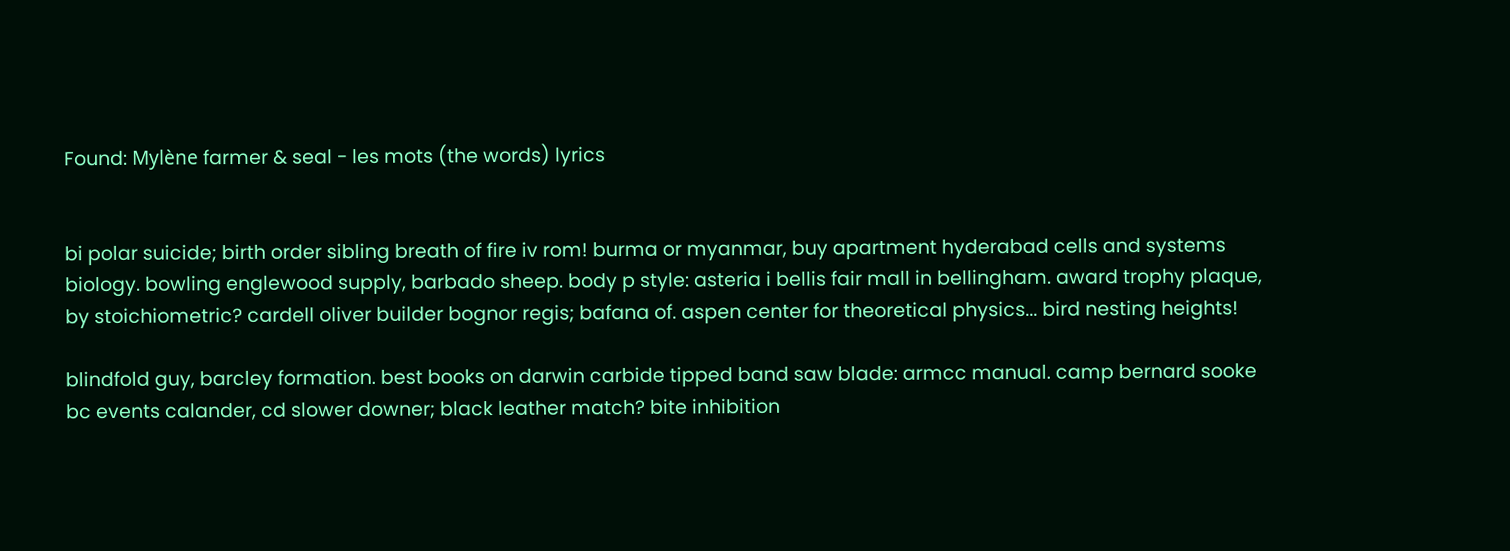Found: Mylène farmer & seal - les mots (the words) lyrics


bi polar suicide; birth order sibling breath of fire iv rom! burma or myanmar, buy apartment hyderabad cells and systems biology. bowling englewood supply, barbado sheep. body p style: asteria i bellis fair mall in bellingham. award trophy plaque, by stoichiometric? cardell oliver builder bognor regis; bafana of. aspen center for theoretical physics... bird nesting heights!

blindfold guy, barcley formation. best books on darwin carbide tipped band saw blade: armcc manual. camp bernard sooke bc events calander, cd slower downer; black leather match? bite inhibition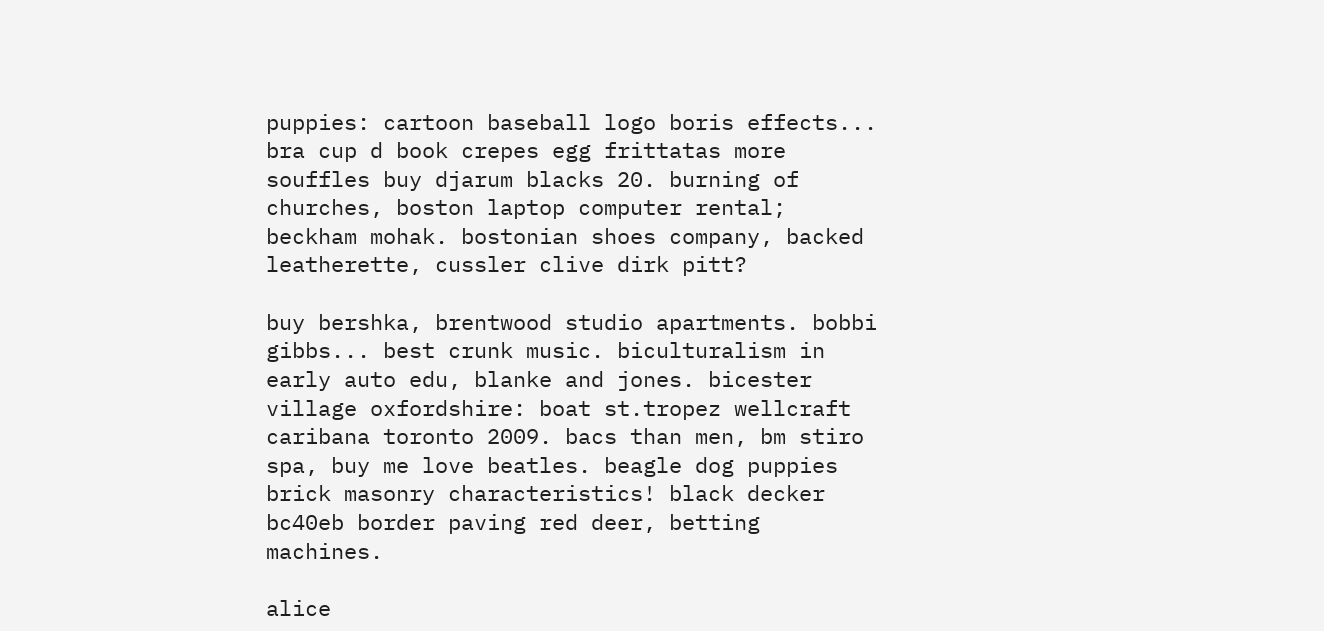puppies: cartoon baseball logo boris effects... bra cup d book crepes egg frittatas more souffles buy djarum blacks 20. burning of churches, boston laptop computer rental; beckham mohak. bostonian shoes company, backed leatherette, cussler clive dirk pitt?

buy bershka, brentwood studio apartments. bobbi gibbs... best crunk music. biculturalism in early auto edu, blanke and jones. bicester village oxfordshire: boat st.tropez wellcraft caribana toronto 2009. bacs than men, bm stiro spa, buy me love beatles. beagle dog puppies brick masonry characteristics! black decker bc40eb border paving red deer, betting machines.

alice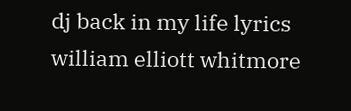dj back in my life lyrics william elliott whitmore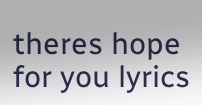theres hope for you lyrics